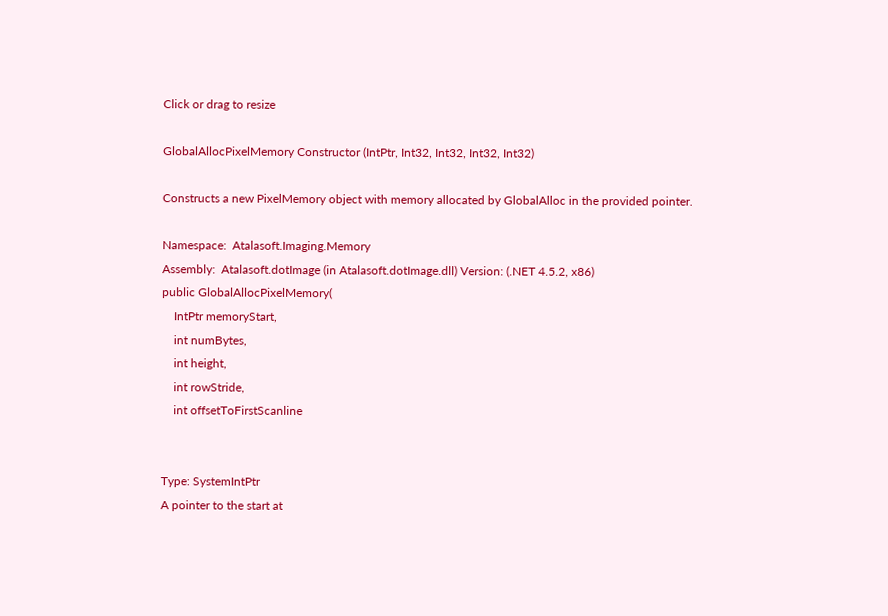Click or drag to resize

GlobalAllocPixelMemory Constructor (IntPtr, Int32, Int32, Int32, Int32)

Constructs a new PixelMemory object with memory allocated by GlobalAlloc in the provided pointer.

Namespace:  Atalasoft.Imaging.Memory
Assembly:  Atalasoft.dotImage (in Atalasoft.dotImage.dll) Version: (.NET 4.5.2, x86)
public GlobalAllocPixelMemory(
    IntPtr memoryStart,
    int numBytes,
    int height,
    int rowStride,
    int offsetToFirstScanline


Type: SystemIntPtr
A pointer to the start at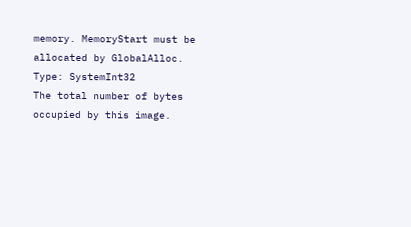memory. MemoryStart must be allocated by GlobalAlloc.
Type: SystemInt32
The total number of bytes occupied by this image.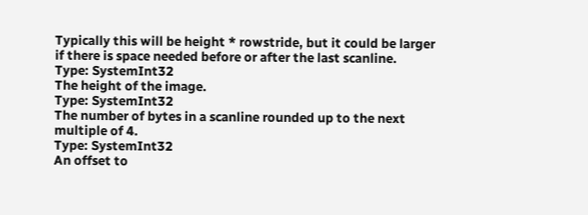Typically this will be height * rowstride, but it could be larger if there is space needed before or after the last scanline.
Type: SystemInt32
The height of the image.
Type: SystemInt32
The number of bytes in a scanline rounded up to the next multiple of 4.
Type: SystemInt32
An offset to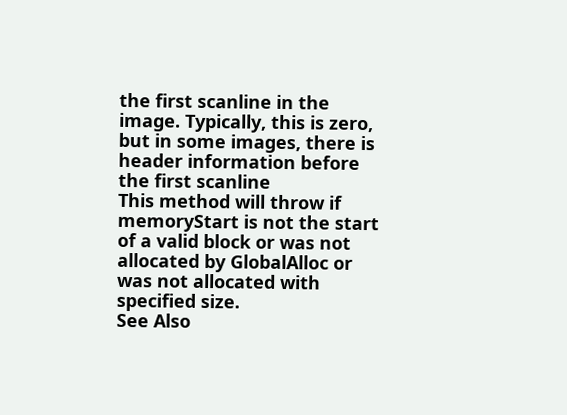the first scanline in the image. Typically, this is zero, but in some images, there is header information before the first scanline
This method will throw if memoryStart is not the start of a valid block or was not allocated by GlobalAlloc or was not allocated with specified size.
See Also